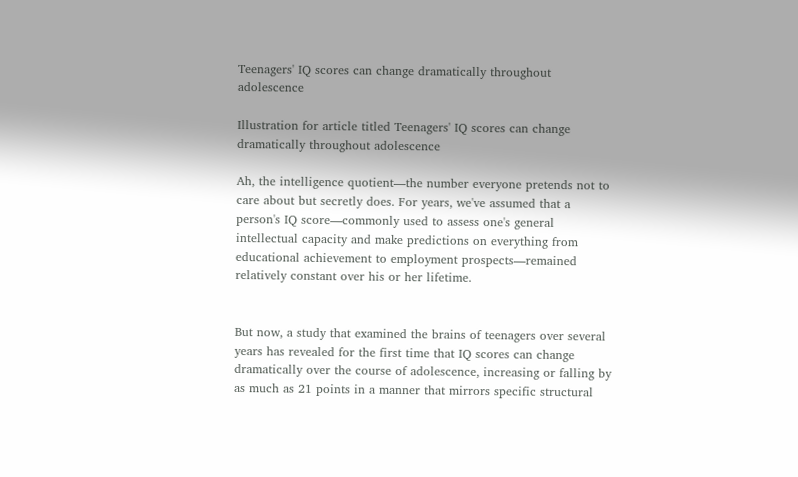Teenagers' IQ scores can change dramatically throughout adolescence

Illustration for article titled Teenagers' IQ scores can change dramatically throughout adolescence

Ah, the intelligence quotient—the number everyone pretends not to care about but secretly does. For years, we've assumed that a person's IQ score—commonly used to assess one's general intellectual capacity and make predictions on everything from educational achievement to employment prospects—remained relatively constant over his or her lifetime.


But now, a study that examined the brains of teenagers over several years has revealed for the first time that IQ scores can change dramatically over the course of adolescence, increasing or falling by as much as 21 points in a manner that mirrors specific structural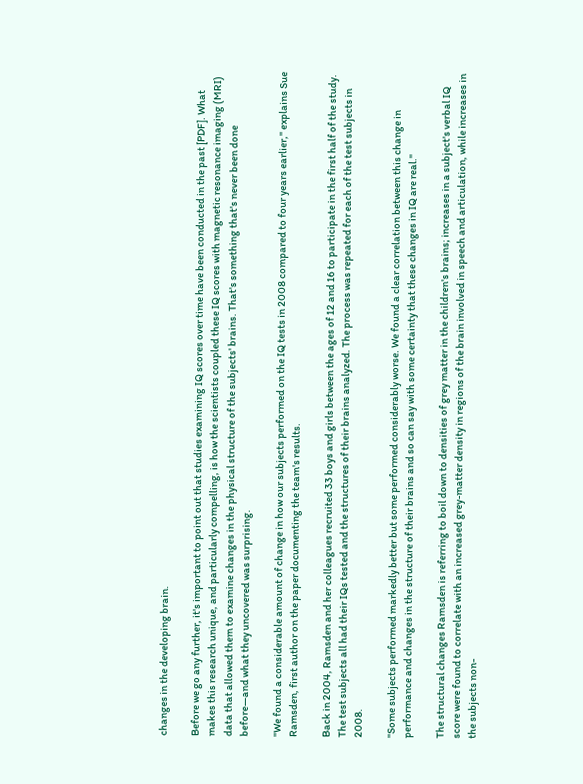changes in the developing brain.

Before we go any further, it's important to point out that studies examining IQ scores over time have been conducted in the past [PDF]. What makes this research unique, and particularly compelling, is how the scientists coupled these IQ scores with magnetic resonance imaging (MRI) data that allowed them to examine changes in the physical structure of the subjects' brains. That's something that's never been done before—and what they uncovered was surprising.

"We found a considerable amount of change in how our subjects performed on the IQ tests in 2008 compared to four years earlier," explains Sue Ramsden, first author on the paper documenting the team's results.

Back in 2004, Ramsden and her colleagues recruited 33 boys and girls between the ages of 12 and 16 to participate in the first half of the study. The test subjects all had their IQs tested and the structures of their brains analyzed. The process was repeated for each of the test subjects in 2008.

"Some subjects performed markedly better but some performed considerably worse. We found a clear correlation between this change in performance and changes in the structure of their brains and so can say with some certainty that these changes in IQ are real."

The structural changes Ramsden is referring to boil down to densities of grey matter in the children's brains; increases in a subject's verbal IQ score were found to correlate with an increased grey-matter density in regions of the brain involved in speech and articulation, while increases in the subjects non-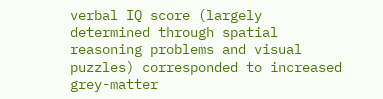verbal IQ score (largely determined through spatial reasoning problems and visual puzzles) corresponded to increased grey-matter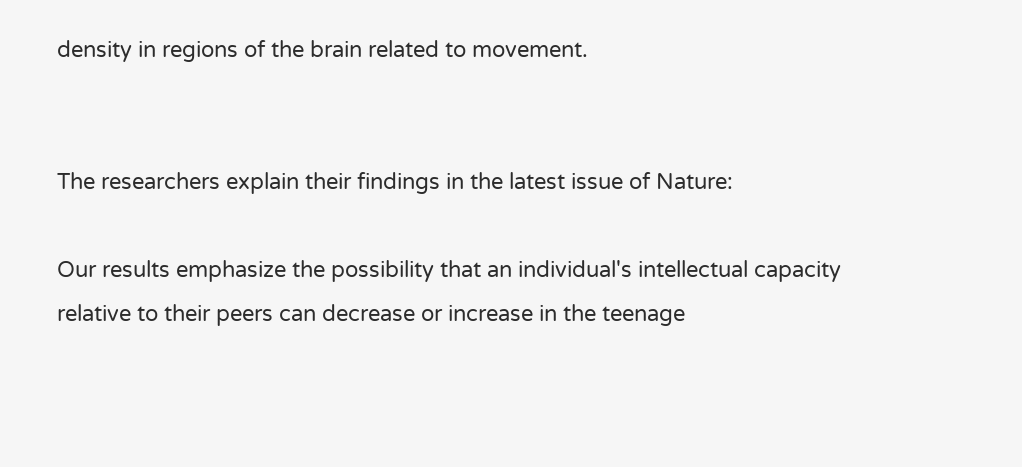density in regions of the brain related to movement.


The researchers explain their findings in the latest issue of Nature:

Our results emphasize the possibility that an individual's intellectual capacity relative to their peers can decrease or increase in the teenage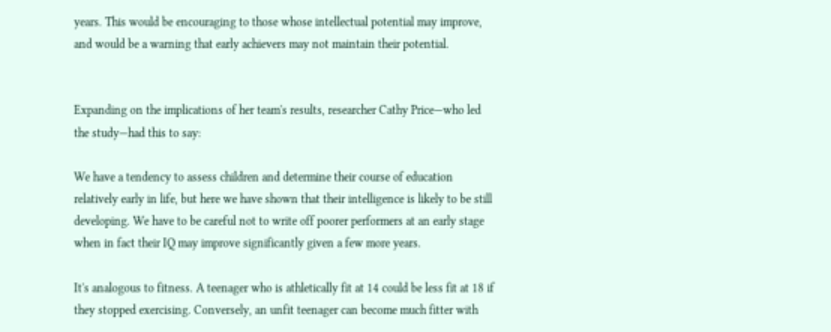years. This would be encouraging to those whose intellectual potential may improve, and would be a warning that early achievers may not maintain their potential.


Expanding on the implications of her team's results, researcher Cathy Price—who led the study—had this to say:

We have a tendency to assess children and determine their course of education relatively early in life, but here we have shown that their intelligence is likely to be still developing. We have to be careful not to write off poorer performers at an early stage when in fact their IQ may improve significantly given a few more years.

It's analogous to fitness. A teenager who is athletically fit at 14 could be less fit at 18 if they stopped exercising. Conversely, an unfit teenager can become much fitter with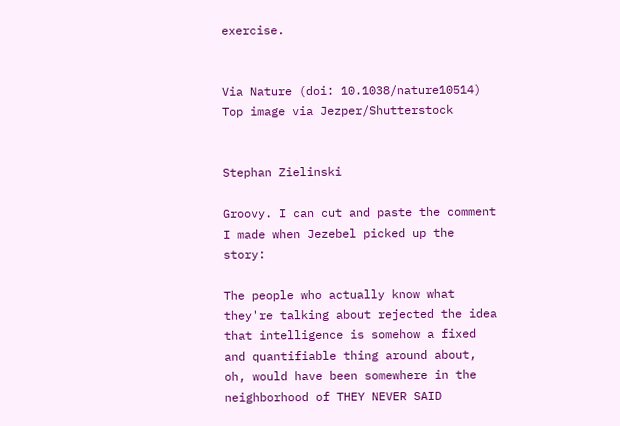exercise.


Via Nature (doi: 10.1038/nature10514)
Top image via Jezper/Shutterstock


Stephan Zielinski

Groovy. I can cut and paste the comment I made when Jezebel picked up the story:

The people who actually know what they're talking about rejected the idea that intelligence is somehow a fixed and quantifiable thing around about, oh, would have been somewhere in the neighborhood of THEY NEVER SAID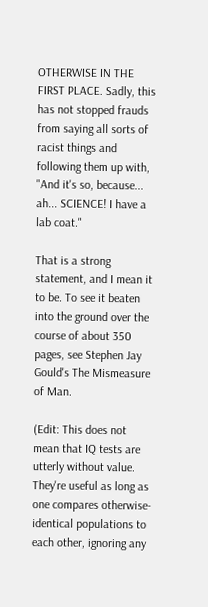OTHERWISE IN THE FIRST PLACE. Sadly, this has not stopped frauds from saying all sorts of racist things and following them up with, "And it's so, because... ah... SCIENCE! I have a lab coat."

That is a strong statement, and I mean it to be. To see it beaten into the ground over the course of about 350 pages, see Stephen Jay Gould's The Mismeasure of Man.

(Edit: This does not mean that IQ tests are utterly without value. They're useful as long as one compares otherwise-identical populations to each other, ignoring any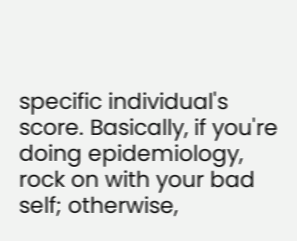specific individual's score. Basically, if you're doing epidemiology, rock on with your bad self; otherwise,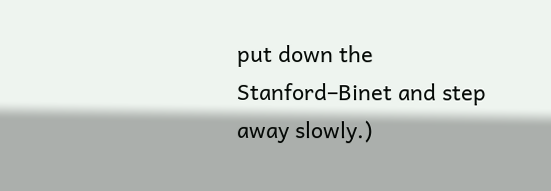put down the Stanford–Binet and step away slowly.)